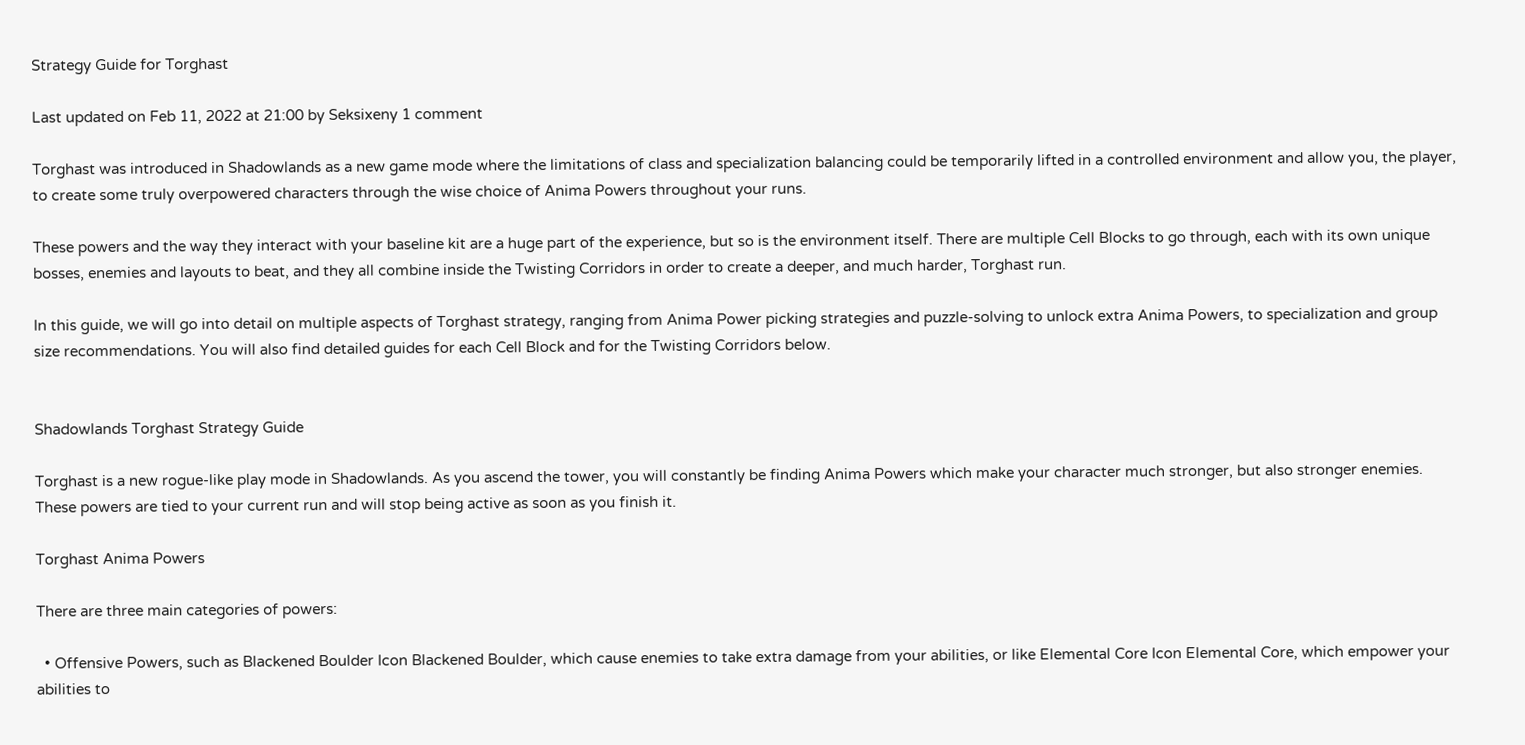Strategy Guide for Torghast

Last updated on Feb 11, 2022 at 21:00 by Seksixeny 1 comment

Torghast was introduced in Shadowlands as a new game mode where the limitations of class and specialization balancing could be temporarily lifted in a controlled environment and allow you, the player, to create some truly overpowered characters through the wise choice of Anima Powers throughout your runs.

These powers and the way they interact with your baseline kit are a huge part of the experience, but so is the environment itself. There are multiple Cell Blocks to go through, each with its own unique bosses, enemies and layouts to beat, and they all combine inside the Twisting Corridors in order to create a deeper, and much harder, Torghast run.

In this guide, we will go into detail on multiple aspects of Torghast strategy, ranging from Anima Power picking strategies and puzzle-solving to unlock extra Anima Powers, to specialization and group size recommendations. You will also find detailed guides for each Cell Block and for the Twisting Corridors below.


Shadowlands Torghast Strategy Guide

Torghast is a new rogue-like play mode in Shadowlands. As you ascend the tower, you will constantly be finding Anima Powers which make your character much stronger, but also stronger enemies. These powers are tied to your current run and will stop being active as soon as you finish it.

Torghast Anima Powers

There are three main categories of powers:

  • Offensive Powers, such as Blackened Boulder Icon Blackened Boulder, which cause enemies to take extra damage from your abilities, or like Elemental Core Icon Elemental Core, which empower your abilities to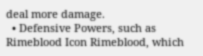deal more damage.
  • Defensive Powers, such as Rimeblood Icon Rimeblood, which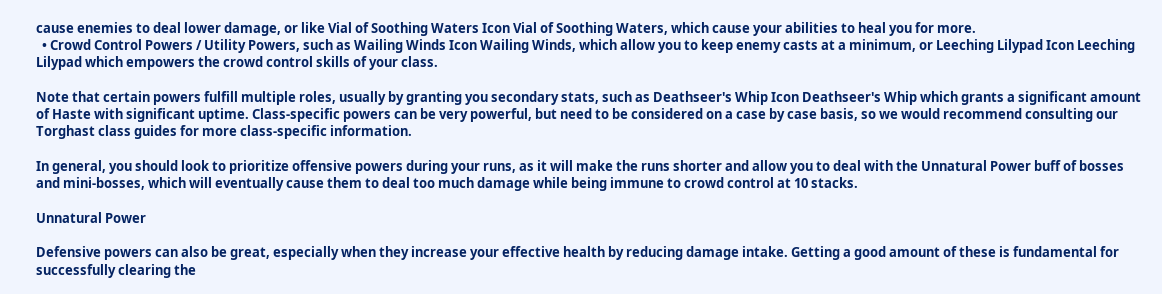cause enemies to deal lower damage, or like Vial of Soothing Waters Icon Vial of Soothing Waters, which cause your abilities to heal you for more.
  • Crowd Control Powers / Utility Powers, such as Wailing Winds Icon Wailing Winds, which allow you to keep enemy casts at a minimum, or Leeching Lilypad Icon Leeching Lilypad which empowers the crowd control skills of your class.

Note that certain powers fulfill multiple roles, usually by granting you secondary stats, such as Deathseer's Whip Icon Deathseer's Whip which grants a significant amount of Haste with significant uptime. Class-specific powers can be very powerful, but need to be considered on a case by case basis, so we would recommend consulting our Torghast class guides for more class-specific information.

In general, you should look to prioritize offensive powers during your runs, as it will make the runs shorter and allow you to deal with the Unnatural Power buff of bosses and mini-bosses, which will eventually cause them to deal too much damage while being immune to crowd control at 10 stacks.

Unnatural Power

Defensive powers can also be great, especially when they increase your effective health by reducing damage intake. Getting a good amount of these is fundamental for successfully clearing the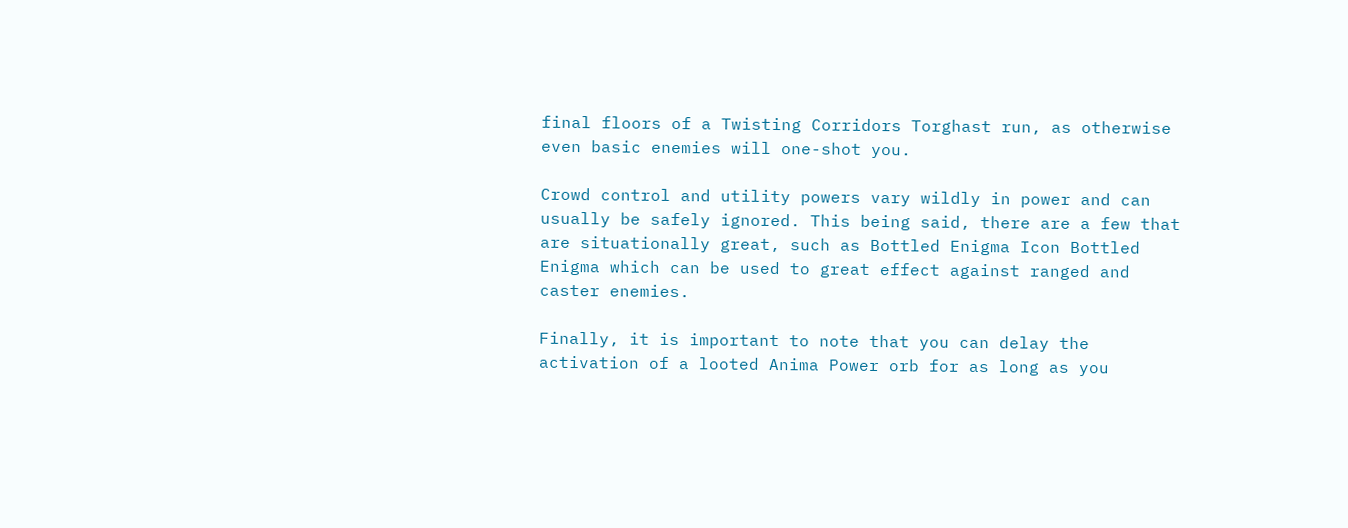final floors of a Twisting Corridors Torghast run, as otherwise even basic enemies will one-shot you.

Crowd control and utility powers vary wildly in power and can usually be safely ignored. This being said, there are a few that are situationally great, such as Bottled Enigma Icon Bottled Enigma which can be used to great effect against ranged and caster enemies.

Finally, it is important to note that you can delay the activation of a looted Anima Power orb for as long as you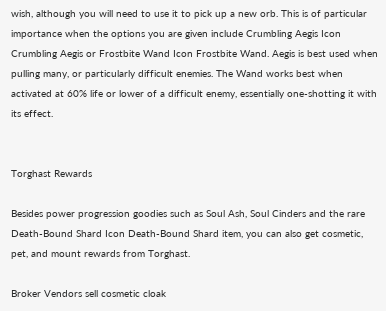wish, although you will need to use it to pick up a new orb. This is of particular importance when the options you are given include Crumbling Aegis Icon Crumbling Aegis or Frostbite Wand Icon Frostbite Wand. Aegis is best used when pulling many, or particularly difficult enemies. The Wand works best when activated at 60% life or lower of a difficult enemy, essentially one-shotting it with its effect.


Torghast Rewards

Besides power progression goodies such as Soul Ash, Soul Cinders and the rare Death-Bound Shard Icon Death-Bound Shard item, you can also get cosmetic, pet, and mount rewards from Torghast.

Broker Vendors sell cosmetic cloak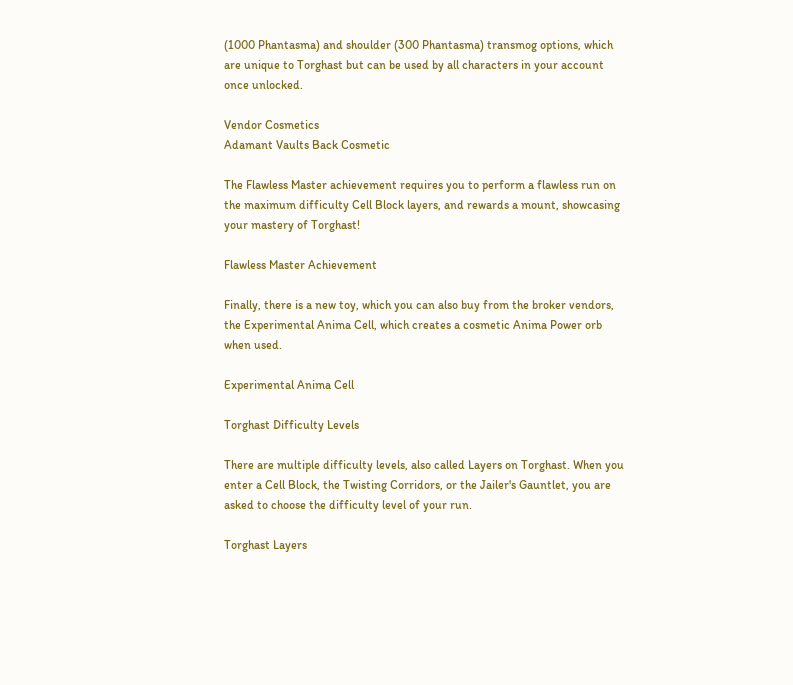(1000 Phantasma) and shoulder (300 Phantasma) transmog options, which are unique to Torghast but can be used by all characters in your account once unlocked.

Vendor Cosmetics
Adamant Vaults Back Cosmetic

The Flawless Master achievement requires you to perform a flawless run on the maximum difficulty Cell Block layers, and rewards a mount, showcasing your mastery of Torghast!

Flawless Master Achievement

Finally, there is a new toy, which you can also buy from the broker vendors, the Experimental Anima Cell, which creates a cosmetic Anima Power orb when used.

Experimental Anima Cell

Torghast Difficulty Levels

There are multiple difficulty levels, also called Layers on Torghast. When you enter a Cell Block, the Twisting Corridors, or the Jailer's Gauntlet, you are asked to choose the difficulty level of your run.

Torghast Layers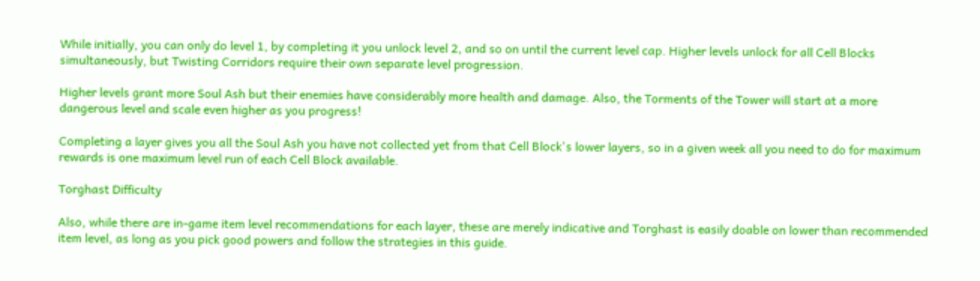While initially, you can only do level 1, by completing it you unlock level 2, and so on until the current level cap. Higher levels unlock for all Cell Blocks simultaneously, but Twisting Corridors require their own separate level progression.

Higher levels grant more Soul Ash but their enemies have considerably more health and damage. Also, the Torments of the Tower will start at a more dangerous level and scale even higher as you progress!

Completing a layer gives you all the Soul Ash you have not collected yet from that Cell Block's lower layers, so in a given week all you need to do for maximum rewards is one maximum level run of each Cell Block available.

Torghast Difficulty

Also, while there are in-game item level recommendations for each layer, these are merely indicative and Torghast is easily doable on lower than recommended item level, as long as you pick good powers and follow the strategies in this guide.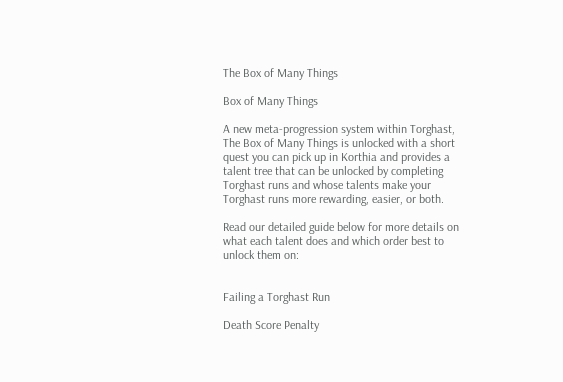The Box of Many Things

Box of Many Things

A new meta-progression system within Torghast, The Box of Many Things is unlocked with a short quest you can pick up in Korthia and provides a talent tree that can be unlocked by completing Torghast runs and whose talents make your Torghast runs more rewarding, easier, or both.

Read our detailed guide below for more details on what each talent does and which order best to unlock them on:


Failing a Torghast Run

Death Score Penalty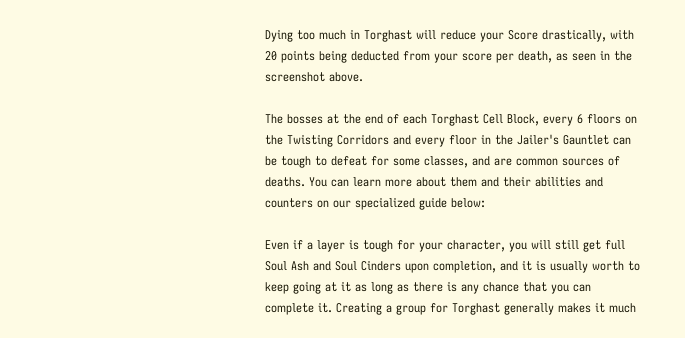Dying too much in Torghast will reduce your Score drastically, with 20 points being deducted from your score per death, as seen in the screenshot above.

The bosses at the end of each Torghast Cell Block, every 6 floors on the Twisting Corridors and every floor in the Jailer's Gauntlet can be tough to defeat for some classes, and are common sources of deaths. You can learn more about them and their abilities and counters on our specialized guide below:

Even if a layer is tough for your character, you will still get full Soul Ash and Soul Cinders upon completion, and it is usually worth to keep going at it as long as there is any chance that you can complete it. Creating a group for Torghast generally makes it much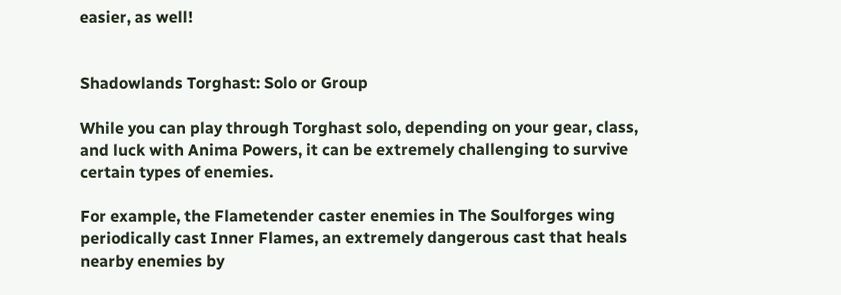easier, as well!


Shadowlands Torghast: Solo or Group

While you can play through Torghast solo, depending on your gear, class, and luck with Anima Powers, it can be extremely challenging to survive certain types of enemies.

For example, the Flametender caster enemies in The Soulforges wing periodically cast Inner Flames, an extremely dangerous cast that heals nearby enemies by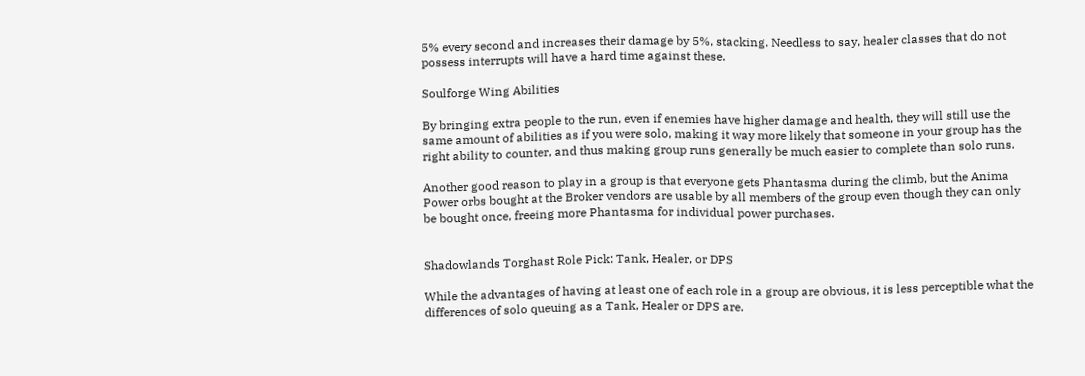5% every second and increases their damage by 5%, stacking. Needless to say, healer classes that do not possess interrupts will have a hard time against these.

Soulforge Wing Abilities

By bringing extra people to the run, even if enemies have higher damage and health, they will still use the same amount of abilities as if you were solo, making it way more likely that someone in your group has the right ability to counter, and thus making group runs generally be much easier to complete than solo runs.

Another good reason to play in a group is that everyone gets Phantasma during the climb, but the Anima Power orbs bought at the Broker vendors are usable by all members of the group even though they can only be bought once, freeing more Phantasma for individual power purchases.


Shadowlands Torghast Role Pick: Tank, Healer, or DPS

While the advantages of having at least one of each role in a group are obvious, it is less perceptible what the differences of solo queuing as a Tank, Healer or DPS are.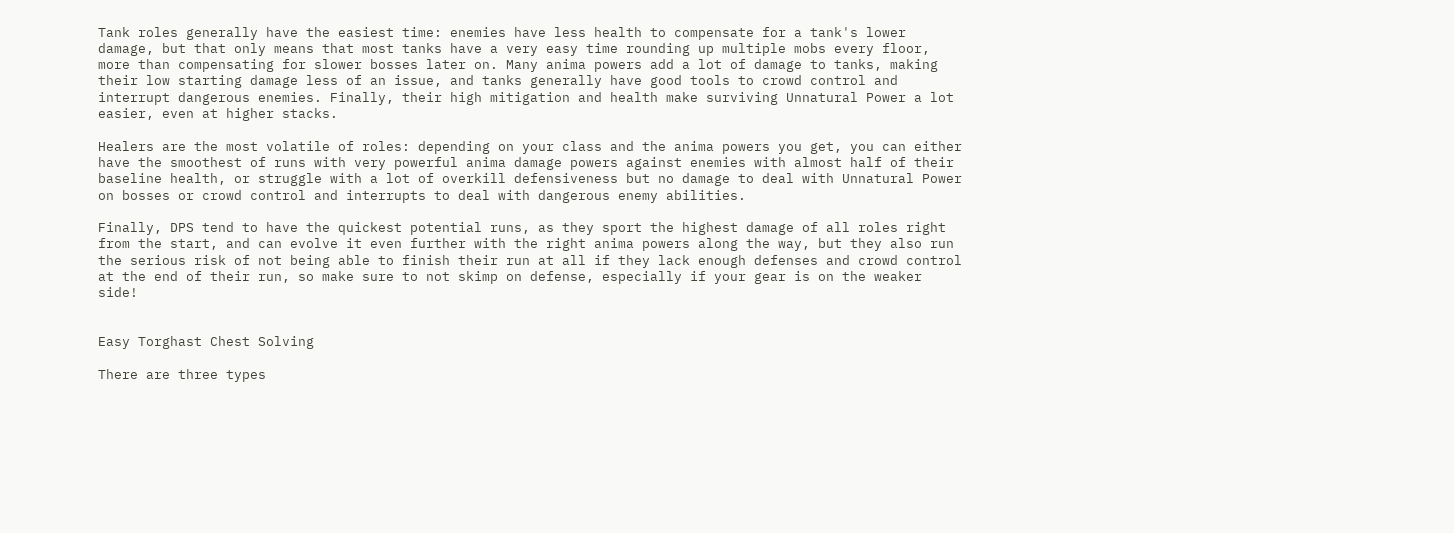Tank roles generally have the easiest time: enemies have less health to compensate for a tank's lower damage, but that only means that most tanks have a very easy time rounding up multiple mobs every floor, more than compensating for slower bosses later on. Many anima powers add a lot of damage to tanks, making their low starting damage less of an issue, and tanks generally have good tools to crowd control and interrupt dangerous enemies. Finally, their high mitigation and health make surviving Unnatural Power a lot easier, even at higher stacks.

Healers are the most volatile of roles: depending on your class and the anima powers you get, you can either have the smoothest of runs with very powerful anima damage powers against enemies with almost half of their baseline health, or struggle with a lot of overkill defensiveness but no damage to deal with Unnatural Power on bosses or crowd control and interrupts to deal with dangerous enemy abilities.

Finally, DPS tend to have the quickest potential runs, as they sport the highest damage of all roles right from the start, and can evolve it even further with the right anima powers along the way, but they also run the serious risk of not being able to finish their run at all if they lack enough defenses and crowd control at the end of their run, so make sure to not skimp on defense, especially if your gear is on the weaker side!


Easy Torghast Chest Solving

There are three types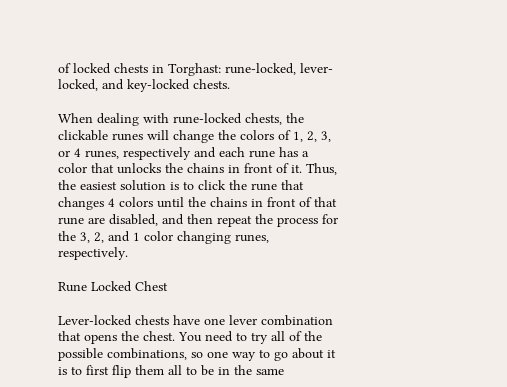of locked chests in Torghast: rune-locked, lever-locked, and key-locked chests.

When dealing with rune-locked chests, the clickable runes will change the colors of 1, 2, 3, or 4 runes, respectively and each rune has a color that unlocks the chains in front of it. Thus, the easiest solution is to click the rune that changes 4 colors until the chains in front of that rune are disabled, and then repeat the process for the 3, 2, and 1 color changing runes, respectively.

Rune Locked Chest

Lever-locked chests have one lever combination that opens the chest. You need to try all of the possible combinations, so one way to go about it is to first flip them all to be in the same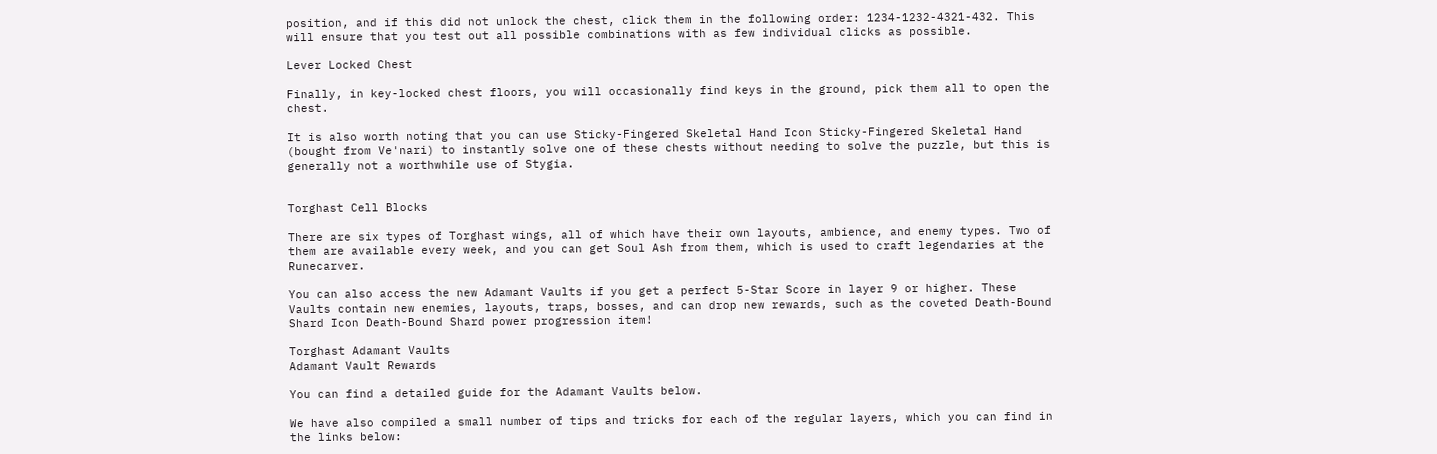position, and if this did not unlock the chest, click them in the following order: 1234-1232-4321-432. This will ensure that you test out all possible combinations with as few individual clicks as possible.

Lever Locked Chest

Finally, in key-locked chest floors, you will occasionally find keys in the ground, pick them all to open the chest.

It is also worth noting that you can use Sticky-Fingered Skeletal Hand Icon Sticky-Fingered Skeletal Hand (bought from Ve'nari) to instantly solve one of these chests without needing to solve the puzzle, but this is generally not a worthwhile use of Stygia.


Torghast Cell Blocks

There are six types of Torghast wings, all of which have their own layouts, ambience, and enemy types. Two of them are available every week, and you can get Soul Ash from them, which is used to craft legendaries at the Runecarver.

You can also access the new Adamant Vaults if you get a perfect 5-Star Score in layer 9 or higher. These Vaults contain new enemies, layouts, traps, bosses, and can drop new rewards, such as the coveted Death-Bound Shard Icon Death-Bound Shard power progression item!

Torghast Adamant Vaults
Adamant Vault Rewards

You can find a detailed guide for the Adamant Vaults below.

We have also compiled a small number of tips and tricks for each of the regular layers, which you can find in the links below: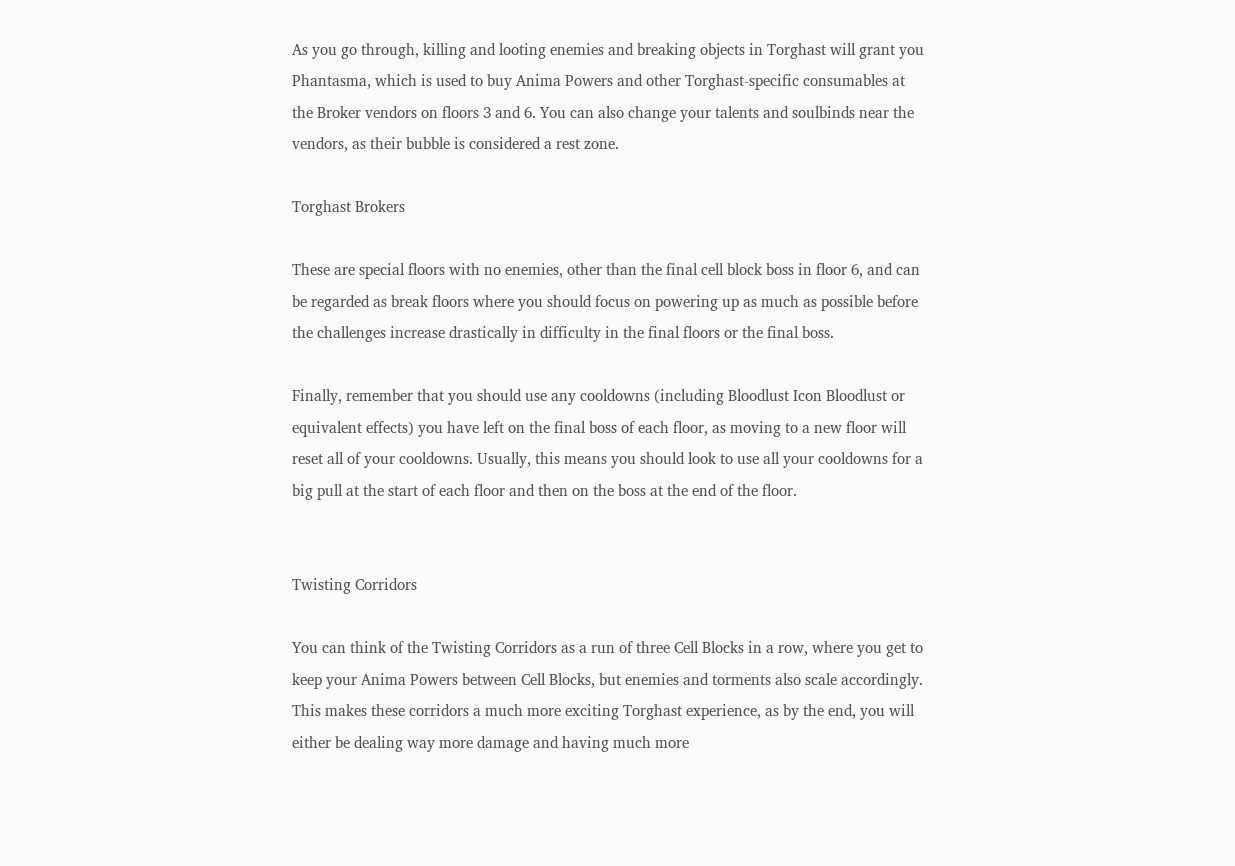As you go through, killing and looting enemies and breaking objects in Torghast will grant you Phantasma, which is used to buy Anima Powers and other Torghast-specific consumables at the Broker vendors on floors 3 and 6. You can also change your talents and soulbinds near the vendors, as their bubble is considered a rest zone.

Torghast Brokers

These are special floors with no enemies, other than the final cell block boss in floor 6, and can be regarded as break floors where you should focus on powering up as much as possible before the challenges increase drastically in difficulty in the final floors or the final boss.

Finally, remember that you should use any cooldowns (including Bloodlust Icon Bloodlust or equivalent effects) you have left on the final boss of each floor, as moving to a new floor will reset all of your cooldowns. Usually, this means you should look to use all your cooldowns for a big pull at the start of each floor and then on the boss at the end of the floor.


Twisting Corridors

You can think of the Twisting Corridors as a run of three Cell Blocks in a row, where you get to keep your Anima Powers between Cell Blocks, but enemies and torments also scale accordingly. This makes these corridors a much more exciting Torghast experience, as by the end, you will either be dealing way more damage and having much more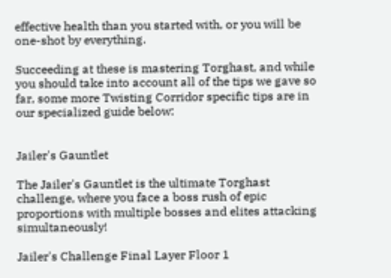effective health than you started with, or you will be one-shot by everything.

Succeeding at these is mastering Torghast, and while you should take into account all of the tips we gave so far, some more Twisting Corridor specific tips are in our specialized guide below:


Jailer's Gauntlet

The Jailer's Gauntlet is the ultimate Torghast challenge, where you face a boss rush of epic proportions with multiple bosses and elites attacking simultaneously!

Jailer's Challenge Final Layer Floor 1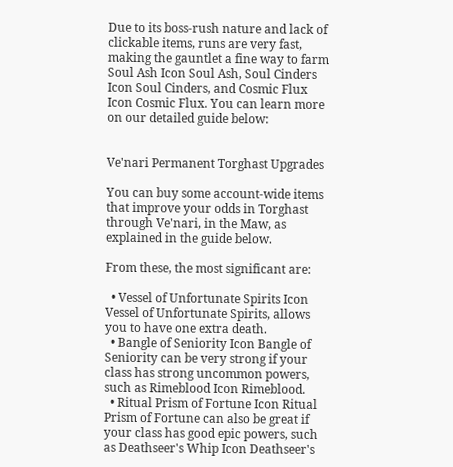Due to its boss-rush nature and lack of clickable items, runs are very fast, making the gauntlet a fine way to farm Soul Ash Icon Soul Ash, Soul Cinders Icon Soul Cinders, and Cosmic Flux Icon Cosmic Flux. You can learn more on our detailed guide below:


Ve'nari Permanent Torghast Upgrades

You can buy some account-wide items that improve your odds in Torghast through Ve'nari, in the Maw, as explained in the guide below.

From these, the most significant are:

  • Vessel of Unfortunate Spirits Icon Vessel of Unfortunate Spirits, allows you to have one extra death.
  • Bangle of Seniority Icon Bangle of Seniority can be very strong if your class has strong uncommon powers, such as Rimeblood Icon Rimeblood.
  • Ritual Prism of Fortune Icon Ritual Prism of Fortune can also be great if your class has good epic powers, such as Deathseer's Whip Icon Deathseer's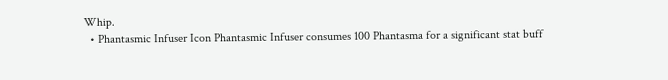Whip.
  • Phantasmic Infuser Icon Phantasmic Infuser consumes 100 Phantasma for a significant stat buff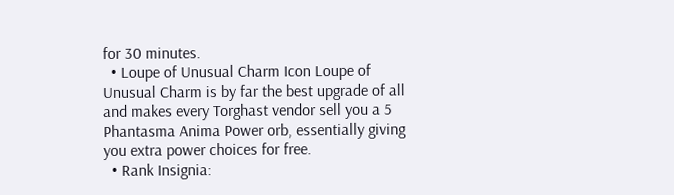for 30 minutes.
  • Loupe of Unusual Charm Icon Loupe of Unusual Charm is by far the best upgrade of all and makes every Torghast vendor sell you a 5 Phantasma Anima Power orb, essentially giving you extra power choices for free.
  • Rank Insignia: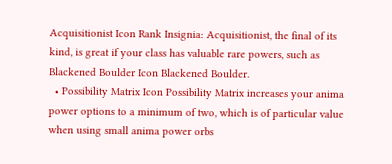Acquisitionist Icon Rank Insignia: Acquisitionist, the final of its kind, is great if your class has valuable rare powers, such as Blackened Boulder Icon Blackened Boulder.
  • Possibility Matrix Icon Possibility Matrix increases your anima power options to a minimum of two, which is of particular value when using small anima power orbs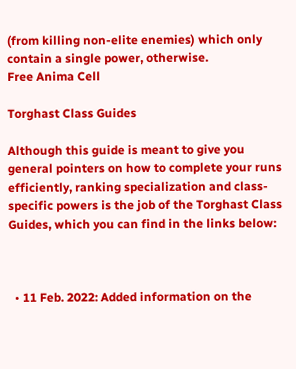(from killing non-elite enemies) which only contain a single power, otherwise.
Free Anima Cell

Torghast Class Guides

Although this guide is meant to give you general pointers on how to complete your runs efficiently, ranking specialization and class-specific powers is the job of the Torghast Class Guides, which you can find in the links below:



  • 11 Feb. 2022: Added information on the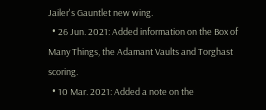Jailer's Gauntlet new wing.
  • 26 Jun. 2021: Added information on the Box of Many Things, the Adamant Vaults and Torghast scoring.
  • 10 Mar. 2021: Added a note on the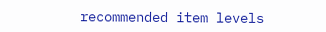recommended item levels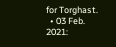for Torghast.
  • 03 Feb. 2021: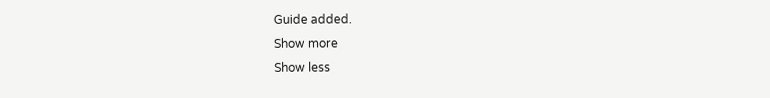Guide added.
Show more
Show less